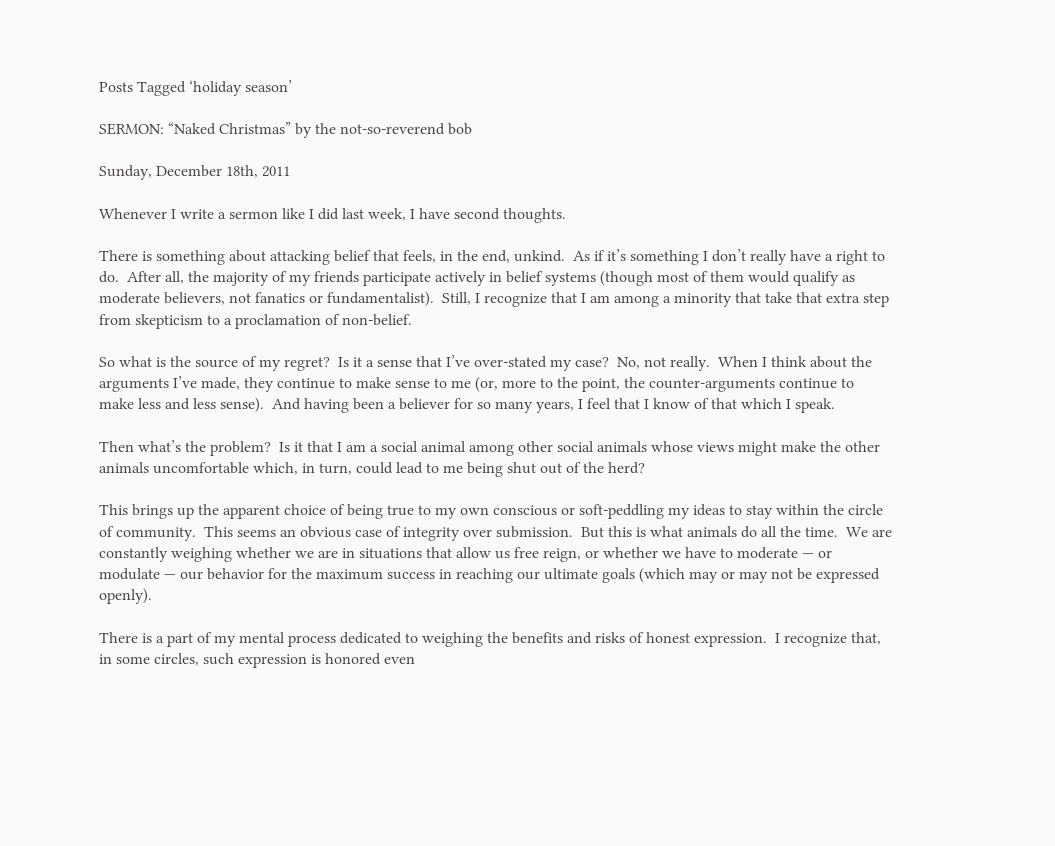Posts Tagged ‘holiday season’

SERMON: “Naked Christmas” by the not-so-reverend bob

Sunday, December 18th, 2011

Whenever I write a sermon like I did last week, I have second thoughts.

There is something about attacking belief that feels, in the end, unkind.  As if it’s something I don’t really have a right to do.  After all, the majority of my friends participate actively in belief systems (though most of them would qualify as moderate believers, not fanatics or fundamentalist).  Still, I recognize that I am among a minority that take that extra step from skepticism to a proclamation of non-belief.

So what is the source of my regret?  Is it a sense that I’ve over-stated my case?  No, not really.  When I think about the arguments I’ve made, they continue to make sense to me (or, more to the point, the counter-arguments continue to make less and less sense).  And having been a believer for so many years, I feel that I know of that which I speak.

Then what’s the problem?  Is it that I am a social animal among other social animals whose views might make the other animals uncomfortable which, in turn, could lead to me being shut out of the herd?

This brings up the apparent choice of being true to my own conscious or soft-peddling my ideas to stay within the circle of community.  This seems an obvious case of integrity over submission.  But this is what animals do all the time.  We are constantly weighing whether we are in situations that allow us free reign, or whether we have to moderate — or modulate — our behavior for the maximum success in reaching our ultimate goals (which may or may not be expressed openly).

There is a part of my mental process dedicated to weighing the benefits and risks of honest expression.  I recognize that, in some circles, such expression is honored even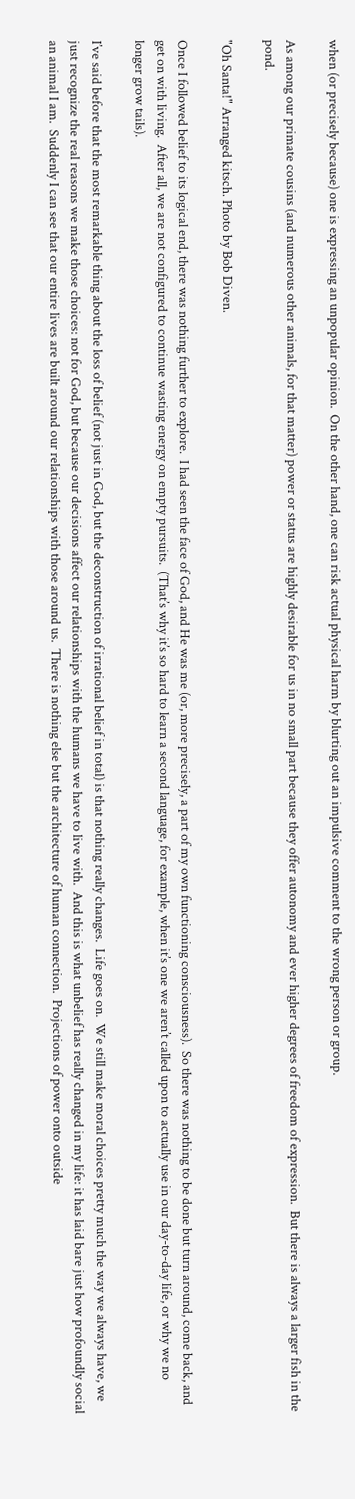when (or precisely because) one is expressing an unpopular opinion.  On the other hand, one can risk actual physical harm by blurting out an impulsive comment to the wrong person or group.

As among our primate cousins (and numerous other animals, for that matter) power or status are highly desirable for us in no small part because they offer autonomy and ever higher degrees of freedom of expression.  But there is always a larger fish in the pond.

"Oh Santa!" Arranged kitsch. Photo by Bob Diven.

Once I followed belief to its logical end, there was nothing further to explore.  I had seen the face of God, and He was me (or, more precisely, a part of my own functioning consciousness).  So there was nothing to be done but turn around, come back, and get on with living.  After all, we are not configured to continue wasting energy on empty pursuits.  (That’s why it’s so hard to learn a second language, for example, when it’s one we aren’t called upon to actually use in our day-to-day life, or why we no longer grow tails).

I’ve said before that the most remarkable thing about the loss of belief (not just in God, but the deconstruction of irrational belief in total) is that nothing really changes.  Life goes on.  We still make moral choices pretty much the way we always have, we just recognize the real reasons we make those choices: not for God, but because our decisions affect our relationships with the humans we have to live with.  And this is what unbelief has really changed in my life: it has laid bare just how profoundly social an animal I am.  Suddenly I can see that our entire lives are built around our relationships with those around us.  There is nothing else but the architecture of human connection.  Projections of power onto outside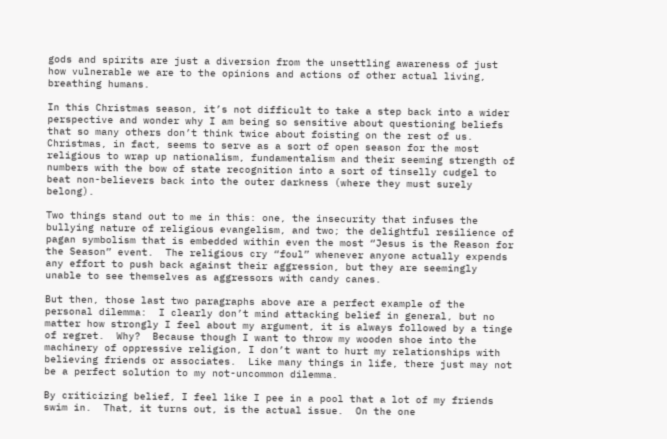gods and spirits are just a diversion from the unsettling awareness of just how vulnerable we are to the opinions and actions of other actual living, breathing humans.

In this Christmas season, it’s not difficult to take a step back into a wider perspective and wonder why I am being so sensitive about questioning beliefs that so many others don’t think twice about foisting on the rest of us.  Christmas, in fact, seems to serve as a sort of open season for the most religious to wrap up nationalism, fundamentalism and their seeming strength of numbers with the bow of state recognition into a sort of tinselly cudgel to beat non-believers back into the outer darkness (where they must surely belong).

Two things stand out to me in this: one, the insecurity that infuses the bullying nature of religious evangelism, and two; the delightful resilience of pagan symbolism that is embedded within even the most “Jesus is the Reason for the Season” event.  The religious cry “foul” whenever anyone actually expends any effort to push back against their aggression, but they are seemingly unable to see themselves as aggressors with candy canes.

But then, those last two paragraphs above are a perfect example of the personal dilemma:  I clearly don’t mind attacking belief in general, but no matter how strongly I feel about my argument, it is always followed by a tinge of regret.  Why?  Because though I want to throw my wooden shoe into the machinery of oppressive religion, I don’t want to hurt my relationships with believing friends or associates.  Like many things in life, there just may not be a perfect solution to my not-uncommon dilemma.

By criticizing belief, I feel like I pee in a pool that a lot of my friends swim in.  That, it turns out, is the actual issue.  On the one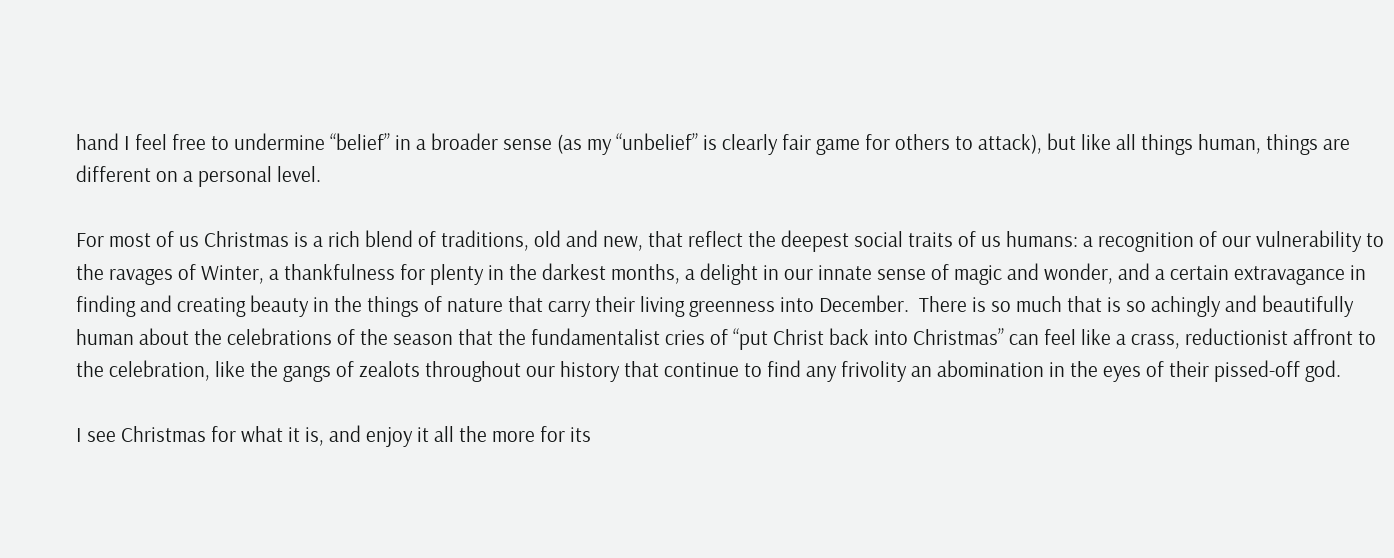hand I feel free to undermine “belief” in a broader sense (as my “unbelief” is clearly fair game for others to attack), but like all things human, things are different on a personal level.

For most of us Christmas is a rich blend of traditions, old and new, that reflect the deepest social traits of us humans: a recognition of our vulnerability to the ravages of Winter, a thankfulness for plenty in the darkest months, a delight in our innate sense of magic and wonder, and a certain extravagance in finding and creating beauty in the things of nature that carry their living greenness into December.  There is so much that is so achingly and beautifully human about the celebrations of the season that the fundamentalist cries of “put Christ back into Christmas” can feel like a crass, reductionist affront to the celebration, like the gangs of zealots throughout our history that continue to find any frivolity an abomination in the eyes of their pissed-off god.

I see Christmas for what it is, and enjoy it all the more for its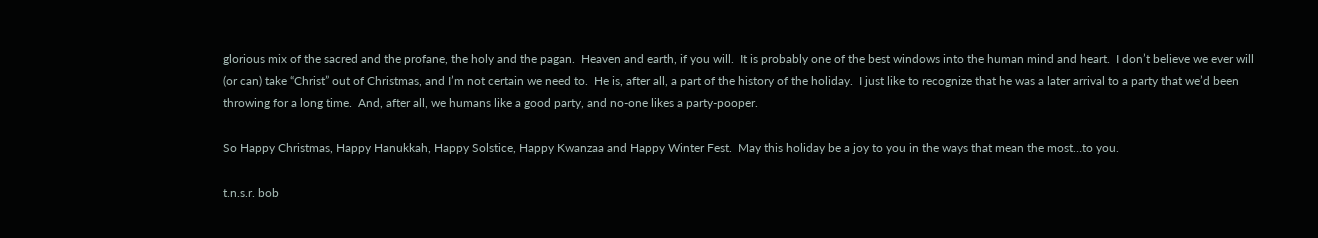glorious mix of the sacred and the profane, the holy and the pagan.  Heaven and earth, if you will.  It is probably one of the best windows into the human mind and heart.  I don’t believe we ever will (or can) take “Christ” out of Christmas, and I’m not certain we need to.  He is, after all, a part of the history of the holiday.  I just like to recognize that he was a later arrival to a party that we’d been throwing for a long time.  And, after all, we humans like a good party, and no-one likes a party-pooper.

So Happy Christmas, Happy Hanukkah, Happy Solstice, Happy Kwanzaa and Happy Winter Fest.  May this holiday be a joy to you in the ways that mean the most…to you.

t.n.s.r. bob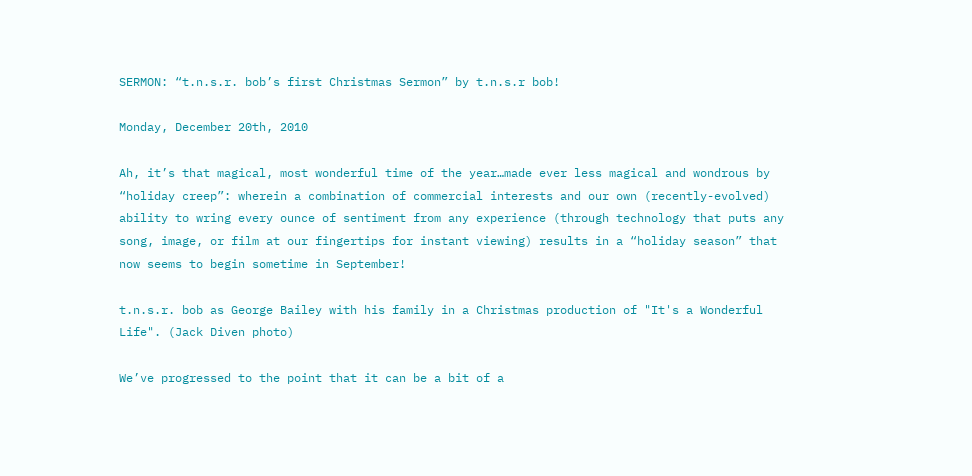SERMON: “t.n.s.r. bob’s first Christmas Sermon” by t.n.s.r bob!

Monday, December 20th, 2010

Ah, it’s that magical, most wonderful time of the year…made ever less magical and wondrous by “holiday creep”: wherein a combination of commercial interests and our own (recently-evolved) ability to wring every ounce of sentiment from any experience (through technology that puts any song, image, or film at our fingertips for instant viewing) results in a “holiday season” that now seems to begin sometime in September!

t.n.s.r. bob as George Bailey with his family in a Christmas production of "It's a Wonderful Life". (Jack Diven photo)

We’ve progressed to the point that it can be a bit of a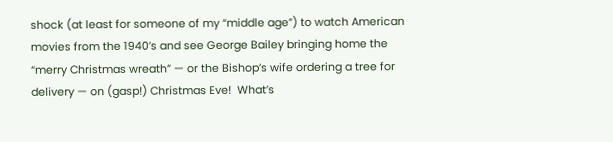shock (at least for someone of my “middle age”) to watch American movies from the 1940’s and see George Bailey bringing home the “merry Christmas wreath” — or the Bishop’s wife ordering a tree for delivery — on (gasp!) Christmas Eve!  What’s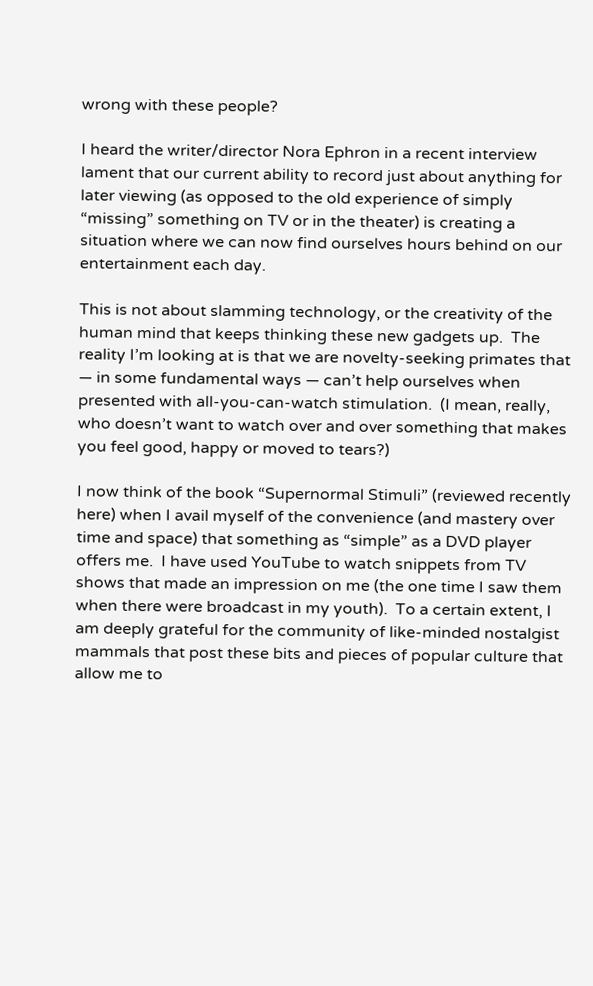wrong with these people?

I heard the writer/director Nora Ephron in a recent interview lament that our current ability to record just about anything for later viewing (as opposed to the old experience of simply “missing” something on TV or in the theater) is creating a situation where we can now find ourselves hours behind on our entertainment each day.

This is not about slamming technology, or the creativity of the human mind that keeps thinking these new gadgets up.  The reality I’m looking at is that we are novelty-seeking primates that — in some fundamental ways — can’t help ourselves when presented with all-you-can-watch stimulation.  (I mean, really, who doesn’t want to watch over and over something that makes you feel good, happy or moved to tears?)

I now think of the book “Supernormal Stimuli” (reviewed recently here) when I avail myself of the convenience (and mastery over time and space) that something as “simple” as a DVD player offers me.  I have used YouTube to watch snippets from TV shows that made an impression on me (the one time I saw them when there were broadcast in my youth).  To a certain extent, I am deeply grateful for the community of like-minded nostalgist mammals that post these bits and pieces of popular culture that allow me to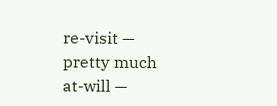re-visit — pretty much at-will —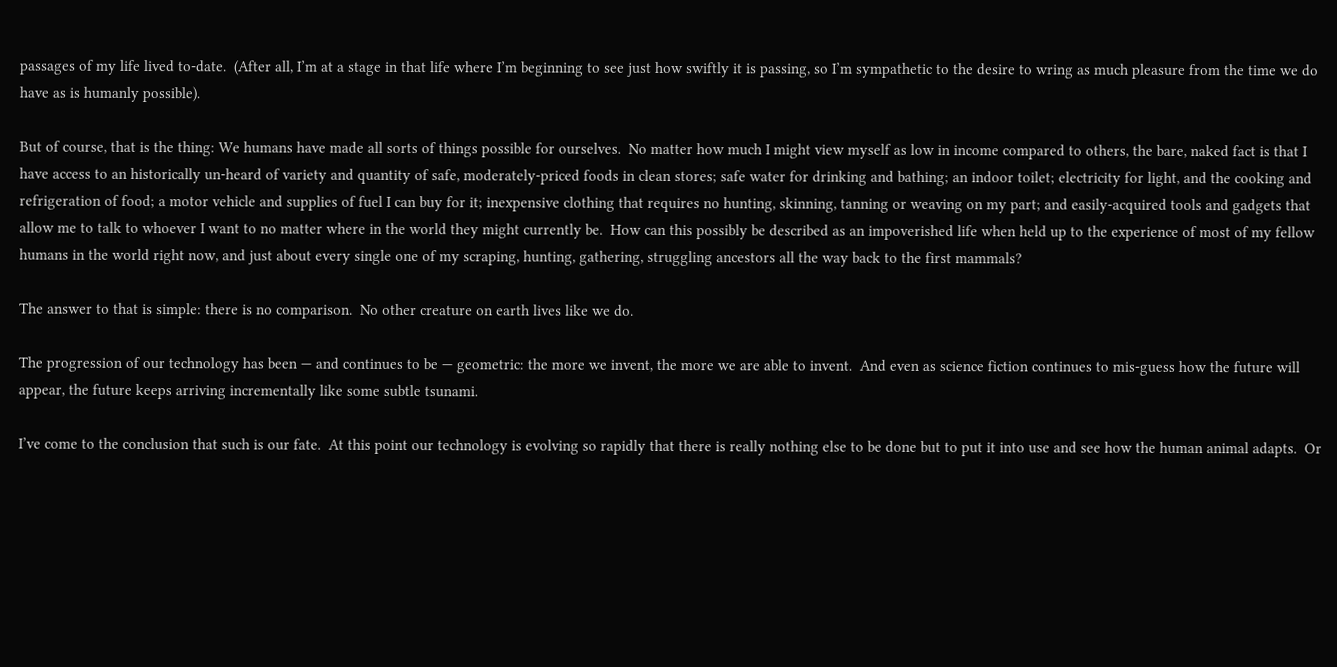passages of my life lived to-date.  (After all, I’m at a stage in that life where I’m beginning to see just how swiftly it is passing, so I’m sympathetic to the desire to wring as much pleasure from the time we do have as is humanly possible).

But of course, that is the thing: We humans have made all sorts of things possible for ourselves.  No matter how much I might view myself as low in income compared to others, the bare, naked fact is that I have access to an historically un-heard of variety and quantity of safe, moderately-priced foods in clean stores; safe water for drinking and bathing; an indoor toilet; electricity for light, and the cooking and refrigeration of food; a motor vehicle and supplies of fuel I can buy for it; inexpensive clothing that requires no hunting, skinning, tanning or weaving on my part; and easily-acquired tools and gadgets that allow me to talk to whoever I want to no matter where in the world they might currently be.  How can this possibly be described as an impoverished life when held up to the experience of most of my fellow humans in the world right now, and just about every single one of my scraping, hunting, gathering, struggling ancestors all the way back to the first mammals?

The answer to that is simple: there is no comparison.  No other creature on earth lives like we do.

The progression of our technology has been — and continues to be — geometric: the more we invent, the more we are able to invent.  And even as science fiction continues to mis-guess how the future will appear, the future keeps arriving incrementally like some subtle tsunami.

I’ve come to the conclusion that such is our fate.  At this point our technology is evolving so rapidly that there is really nothing else to be done but to put it into use and see how the human animal adapts.  Or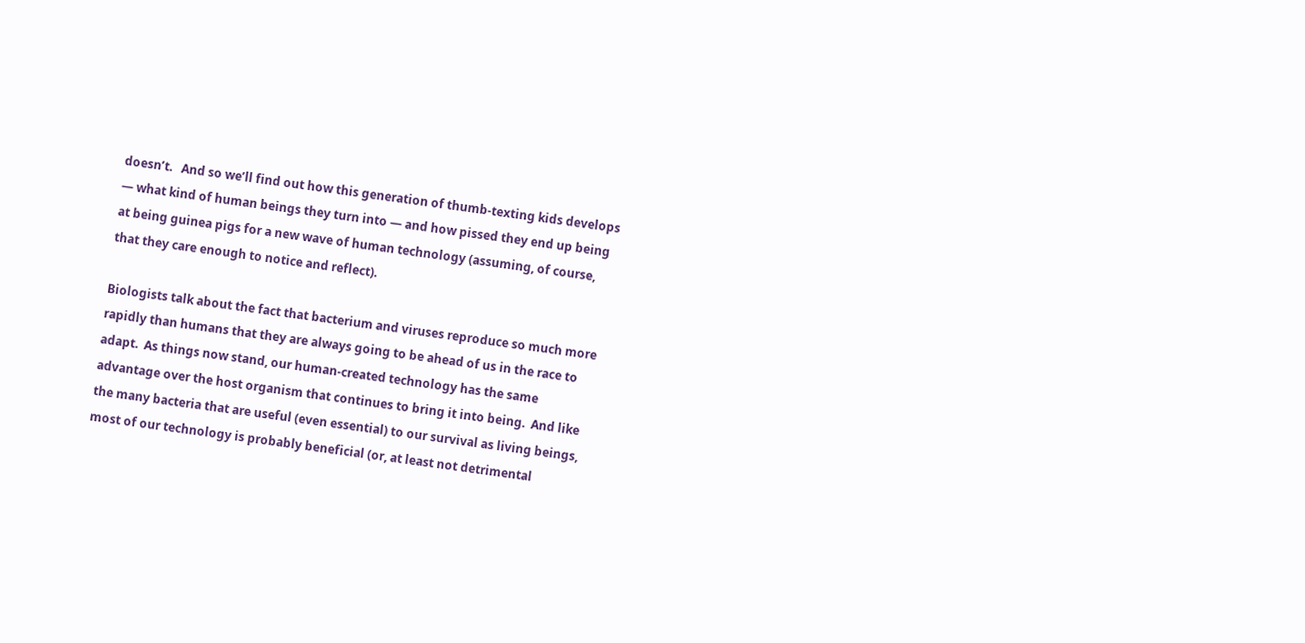doesn’t.   And so we’ll find out how this generation of thumb-texting kids develops — what kind of human beings they turn into — and how pissed they end up being at being guinea pigs for a new wave of human technology (assuming, of course, that they care enough to notice and reflect).

Biologists talk about the fact that bacterium and viruses reproduce so much more rapidly than humans that they are always going to be ahead of us in the race to adapt.  As things now stand, our human-created technology has the same advantage over the host organism that continues to bring it into being.  And like the many bacteria that are useful (even essential) to our survival as living beings, most of our technology is probably beneficial (or, at least not detrimental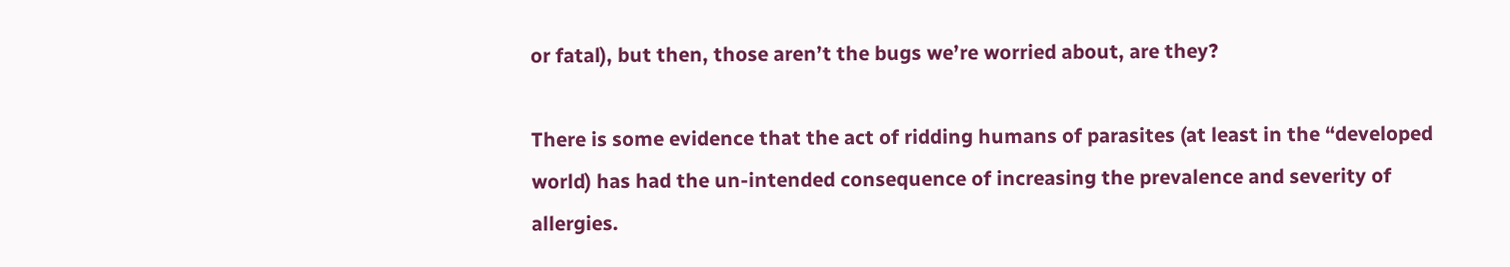or fatal), but then, those aren’t the bugs we’re worried about, are they?

There is some evidence that the act of ridding humans of parasites (at least in the “developed world) has had the un-intended consequence of increasing the prevalence and severity of allergies.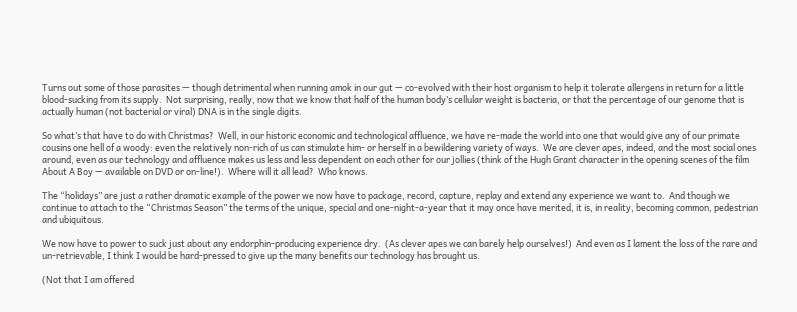Turns out some of those parasites — though detrimental when running amok in our gut — co-evolved with their host organism to help it tolerate allergens in return for a little blood-sucking from its supply.  Not surprising, really, now that we know that half of the human body’s cellular weight is bacteria, or that the percentage of our genome that is actually human (not bacterial or viral) DNA is in the single digits.

So what’s that have to do with Christmas?  Well, in our historic economic and technological affluence, we have re-made the world into one that would give any of our primate cousins one hell of a woody: even the relatively non-rich of us can stimulate him- or herself in a bewildering variety of ways.  We are clever apes, indeed, and the most social ones around, even as our technology and affluence makes us less and less dependent on each other for our jollies (think of the Hugh Grant character in the opening scenes of the film About A Boy — available on DVD or on-line!).  Where will it all lead?  Who knows.

The “holidays” are just a rather dramatic example of the power we now have to package, record, capture, replay and extend any experience we want to.  And though we continue to attach to the “Christmas Season” the terms of the unique, special and one-night-a-year that it may once have merited, it is, in reality, becoming common, pedestrian and ubiquitous.

We now have to power to suck just about any endorphin-producing experience dry.  (As clever apes we can barely help ourselves!)  And even as I lament the loss of the rare and un-retrievable, I think I would be hard-pressed to give up the many benefits our technology has brought us.

(Not that I am offered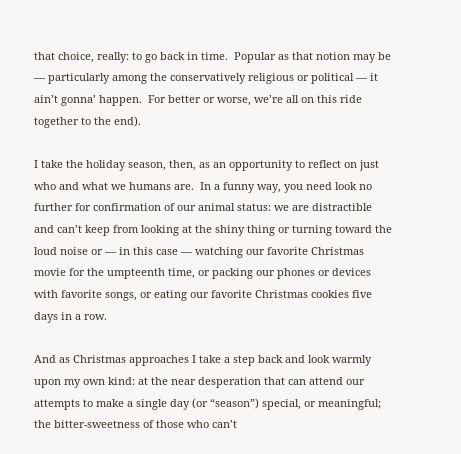that choice, really: to go back in time.  Popular as that notion may be — particularly among the conservatively religious or political — it ain’t gonna’ happen.  For better or worse, we’re all on this ride together to the end).

I take the holiday season, then, as an opportunity to reflect on just who and what we humans are.  In a funny way, you need look no further for confirmation of our animal status: we are distractible and can’t keep from looking at the shiny thing or turning toward the loud noise or — in this case — watching our favorite Christmas movie for the umpteenth time, or packing our phones or devices with favorite songs, or eating our favorite Christmas cookies five days in a row.

And as Christmas approaches I take a step back and look warmly upon my own kind: at the near desperation that can attend our attempts to make a single day (or “season”) special, or meaningful; the bitter-sweetness of those who can’t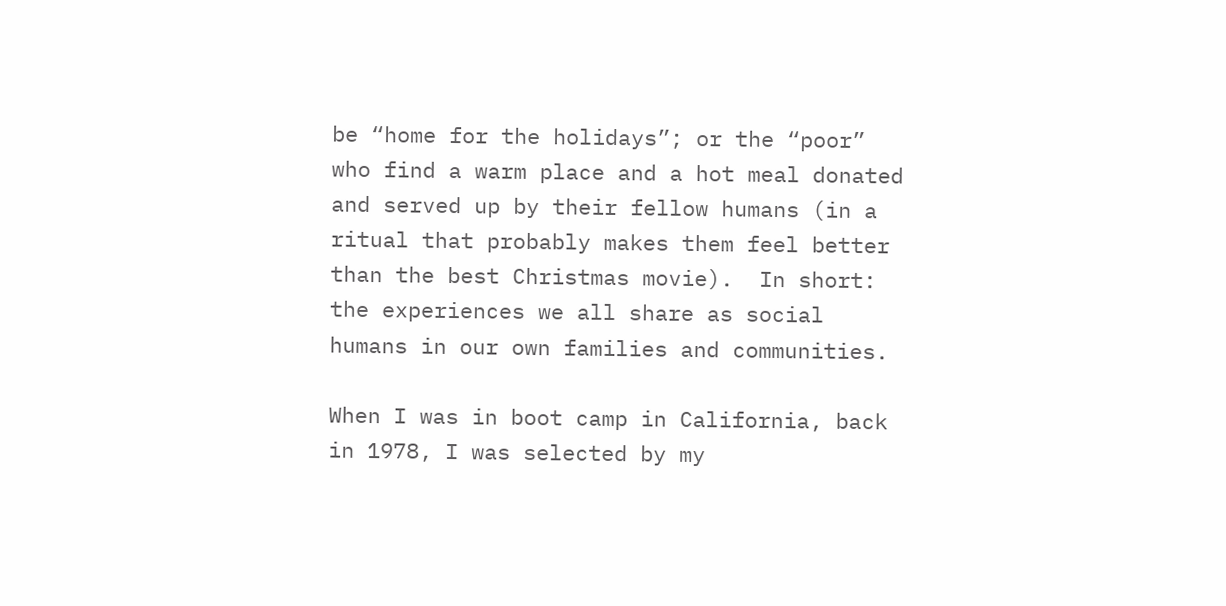be “home for the holidays”; or the “poor” who find a warm place and a hot meal donated and served up by their fellow humans (in a ritual that probably makes them feel better than the best Christmas movie).  In short: the experiences we all share as social humans in our own families and communities.

When I was in boot camp in California, back in 1978, I was selected by my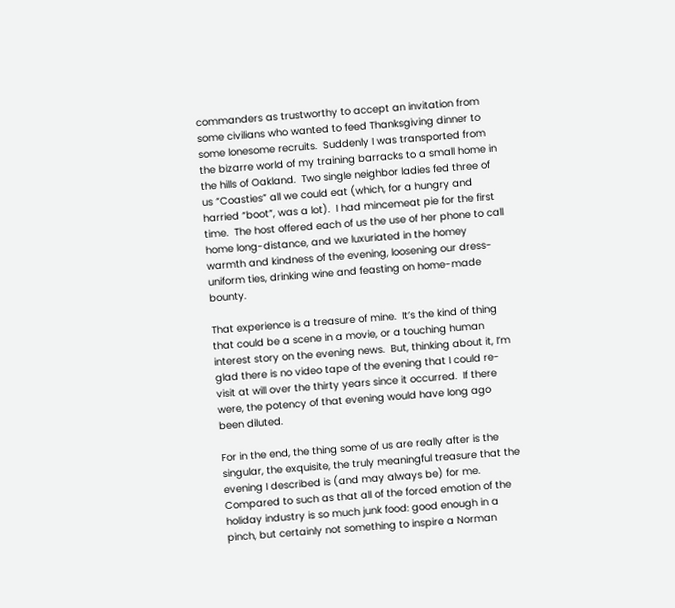commanders as trustworthy to accept an invitation from some civilians who wanted to feed Thanksgiving dinner to some lonesome recruits.  Suddenly I was transported from the bizarre world of my training barracks to a small home in the hills of Oakland.  Two single neighbor ladies fed three of us “Coasties” all we could eat (which, for a hungry and harried “boot”, was a lot).  I had mincemeat pie for the first time.  The host offered each of us the use of her phone to call home long-distance, and we luxuriated in the homey warmth and kindness of the evening, loosening our dress-uniform ties, drinking wine and feasting on home-made bounty.

That experience is a treasure of mine.  It’s the kind of thing that could be a scene in a movie, or a touching human interest story on the evening news.  But, thinking about it, I’m glad there is no video tape of the evening that I could re-visit at will over the thirty years since it occurred.  If there were, the potency of that evening would have long ago been diluted.

For in the end, the thing some of us are really after is the singular, the exquisite, the truly meaningful treasure that the evening I described is (and may always be) for me.  Compared to such as that all of the forced emotion of the holiday industry is so much junk food: good enough in a pinch, but certainly not something to inspire a Norman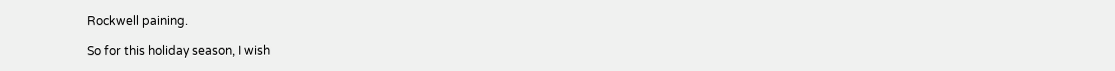Rockwell paining.

So for this holiday season, I wish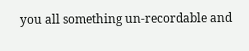you all something un-recordable and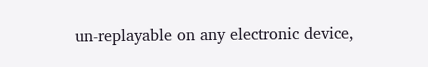un-replayable on any electronic device,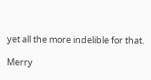yet all the more indelible for that.

Merry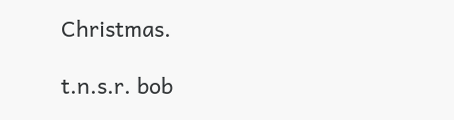Christmas.

t.n.s.r. bob